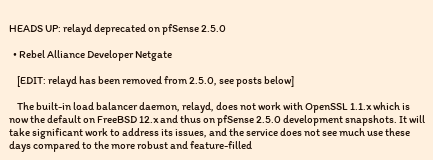HEADS UP: relayd deprecated on pfSense 2.5.0

  • Rebel Alliance Developer Netgate

    [EDIT: relayd has been removed from 2.5.0, see posts below]

    The built-in load balancer daemon, relayd, does not work with OpenSSL 1.1.x which is now the default on FreeBSD 12.x and thus on pfSense 2.5.0 development snapshots. It will take significant work to address its issues, and the service does not see much use these days compared to the more robust and feature-filled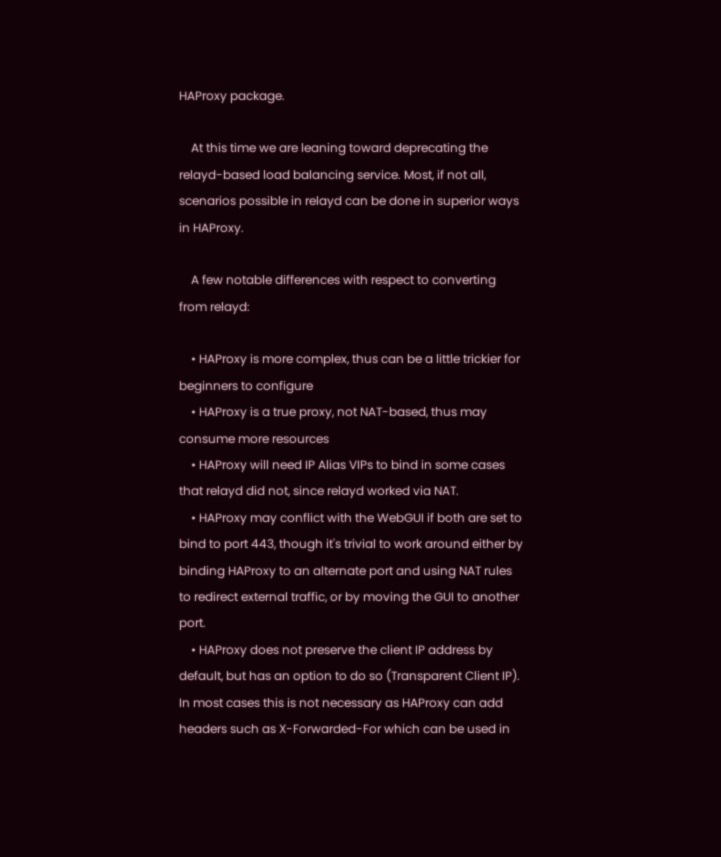HAProxy package.

    At this time we are leaning toward deprecating the relayd-based load balancing service. Most, if not all, scenarios possible in relayd can be done in superior ways in HAProxy.

    A few notable differences with respect to converting from relayd:

    • HAProxy is more complex, thus can be a little trickier for beginners to configure
    • HAProxy is a true proxy, not NAT-based, thus may consume more resources
    • HAProxy will need IP Alias VIPs to bind in some cases that relayd did not, since relayd worked via NAT.
    • HAProxy may conflict with the WebGUI if both are set to bind to port 443, though it's trivial to work around either by binding HAProxy to an alternate port and using NAT rules to redirect external traffic, or by moving the GUI to another port.
    • HAProxy does not preserve the client IP address by default, but has an option to do so (Transparent Client IP). In most cases this is not necessary as HAProxy can add headers such as X-Forwarded-For which can be used in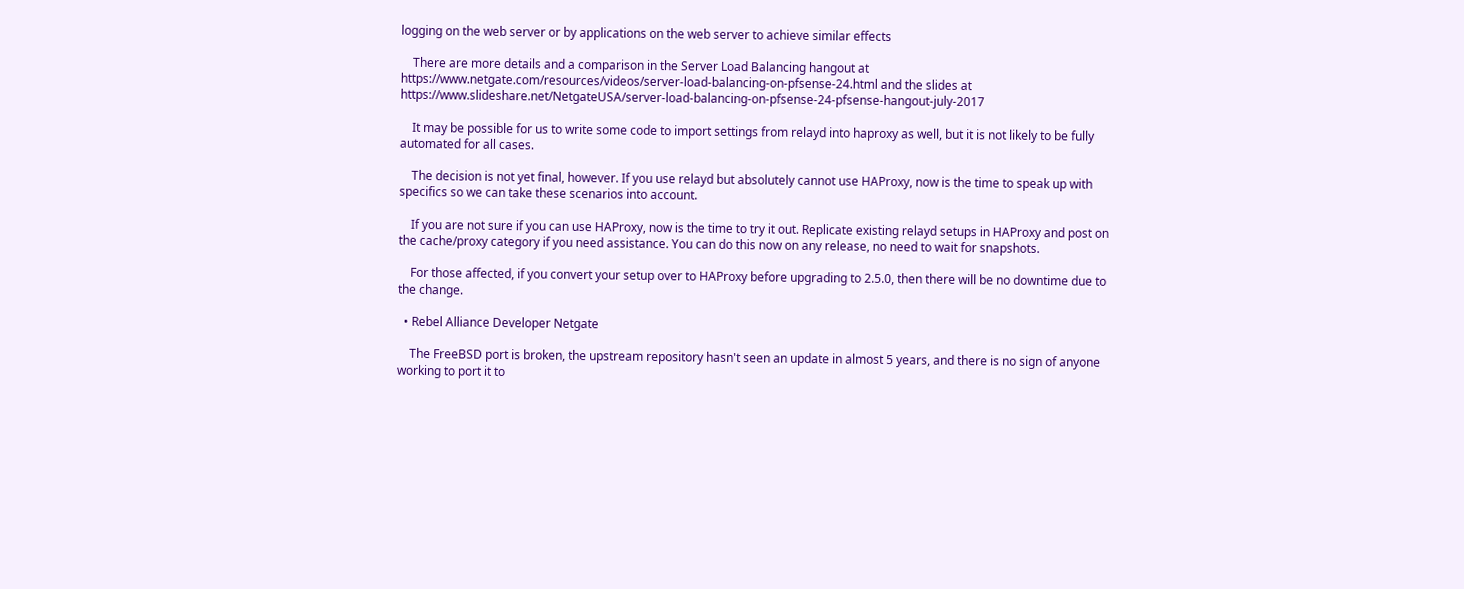logging on the web server or by applications on the web server to achieve similar effects

    There are more details and a comparison in the Server Load Balancing hangout at https://www.netgate.com/resources/videos/server-load-balancing-on-pfsense-24.html and the slides at https://www.slideshare.net/NetgateUSA/server-load-balancing-on-pfsense-24-pfsense-hangout-july-2017

    It may be possible for us to write some code to import settings from relayd into haproxy as well, but it is not likely to be fully automated for all cases.

    The decision is not yet final, however. If you use relayd but absolutely cannot use HAProxy, now is the time to speak up with specifics so we can take these scenarios into account.

    If you are not sure if you can use HAProxy, now is the time to try it out. Replicate existing relayd setups in HAProxy and post on the cache/proxy category if you need assistance. You can do this now on any release, no need to wait for snapshots.

    For those affected, if you convert your setup over to HAProxy before upgrading to 2.5.0, then there will be no downtime due to the change.

  • Rebel Alliance Developer Netgate

    The FreeBSD port is broken, the upstream repository hasn't seen an update in almost 5 years, and there is no sign of anyone working to port it to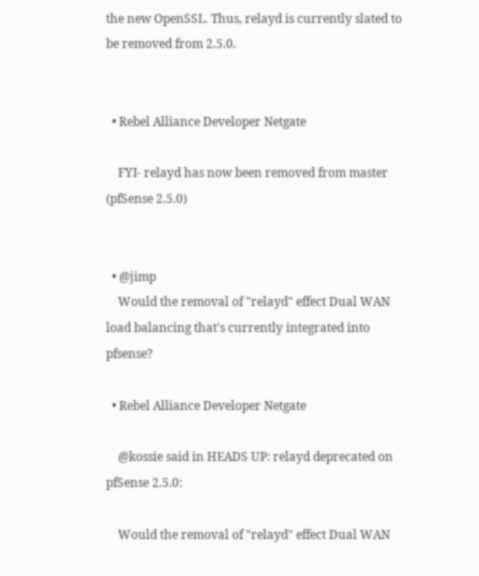the new OpenSSL. Thus, relayd is currently slated to be removed from 2.5.0.


  • Rebel Alliance Developer Netgate

    FYI- relayd has now been removed from master (pfSense 2.5.0)


  • @jimp
    Would the removal of "relayd" effect Dual WAN load balancing that's currently integrated into pfsense?

  • Rebel Alliance Developer Netgate

    @kossie said in HEADS UP: relayd deprecated on pfSense 2.5.0:

    Would the removal of "relayd" effect Dual WAN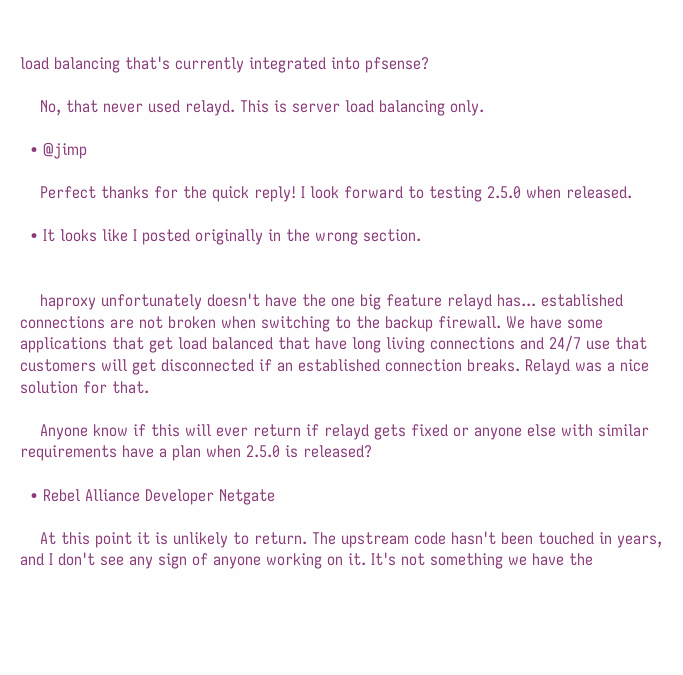load balancing that's currently integrated into pfsense?

    No, that never used relayd. This is server load balancing only.

  • @jimp

    Perfect thanks for the quick reply! I look forward to testing 2.5.0 when released.

  • It looks like I posted originally in the wrong section.


    haproxy unfortunately doesn't have the one big feature relayd has... established connections are not broken when switching to the backup firewall. We have some applications that get load balanced that have long living connections and 24/7 use that customers will get disconnected if an established connection breaks. Relayd was a nice solution for that.

    Anyone know if this will ever return if relayd gets fixed or anyone else with similar requirements have a plan when 2.5.0 is released?

  • Rebel Alliance Developer Netgate

    At this point it is unlikely to return. The upstream code hasn't been touched in years, and I don't see any sign of anyone working on it. It's not something we have the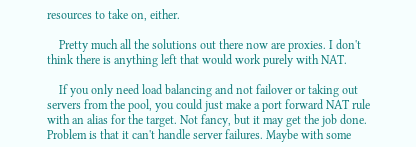resources to take on, either.

    Pretty much all the solutions out there now are proxies. I don't think there is anything left that would work purely with NAT.

    If you only need load balancing and not failover or taking out servers from the pool, you could just make a port forward NAT rule with an alias for the target. Not fancy, but it may get the job done. Problem is that it can't handle server failures. Maybe with some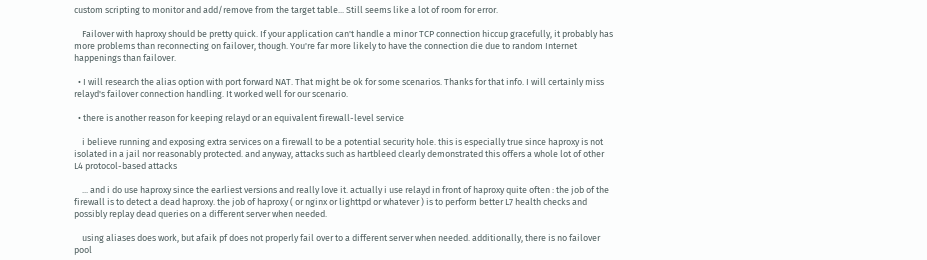custom scripting to monitor and add/remove from the target table... Still seems like a lot of room for error.

    Failover with haproxy should be pretty quick. If your application can't handle a minor TCP connection hiccup gracefully, it probably has more problems than reconnecting on failover, though. You're far more likely to have the connection die due to random Internet happenings than failover.

  • I will research the alias option with port forward NAT. That might be ok for some scenarios. Thanks for that info. I will certainly miss relayd's failover connection handling. It worked well for our scenario.

  • there is another reason for keeping relayd or an equivalent firewall-level service

    i believe running and exposing extra services on a firewall to be a potential security hole. this is especially true since haproxy is not isolated in a jail nor reasonably protected. and anyway, attacks such as hartbleed clearly demonstrated this offers a whole lot of other L4 protocol-based attacks

    ... and i do use haproxy since the earliest versions and really love it. actually i use relayd in front of haproxy quite often : the job of the firewall is to detect a dead haproxy. the job of haproxy ( or nginx or lighttpd or whatever ) is to perform better L7 health checks and possibly replay dead queries on a different server when needed.

    using aliases does work, but afaik pf does not properly fail over to a different server when needed. additionally, there is no failover pool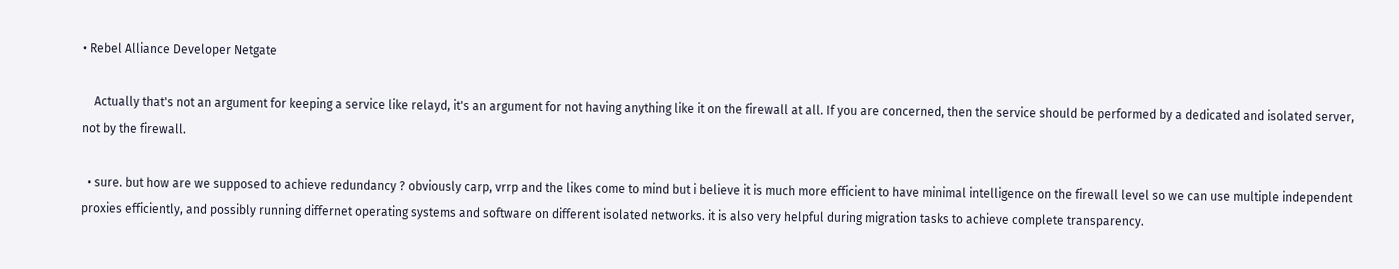• Rebel Alliance Developer Netgate

    Actually that's not an argument for keeping a service like relayd, it's an argument for not having anything like it on the firewall at all. If you are concerned, then the service should be performed by a dedicated and isolated server, not by the firewall.

  • sure. but how are we supposed to achieve redundancy ? obviously carp, vrrp and the likes come to mind but i believe it is much more efficient to have minimal intelligence on the firewall level so we can use multiple independent proxies efficiently, and possibly running differnet operating systems and software on different isolated networks. it is also very helpful during migration tasks to achieve complete transparency.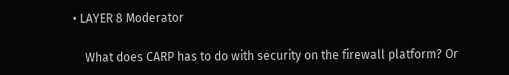• LAYER 8 Moderator

    What does CARP has to do with security on the firewall platform? Or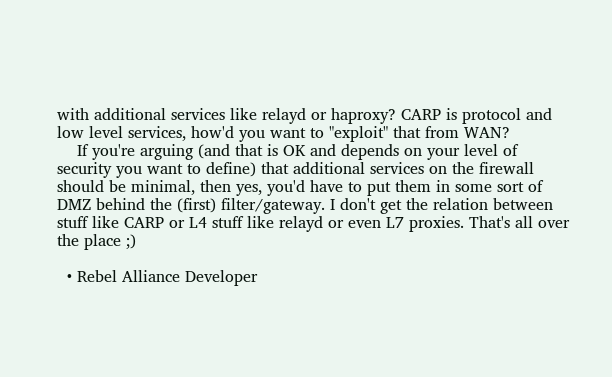with additional services like relayd or haproxy? CARP is protocol and low level services, how'd you want to "exploit" that from WAN?
    If you're arguing (and that is OK and depends on your level of security you want to define) that additional services on the firewall should be minimal, then yes, you'd have to put them in some sort of DMZ behind the (first) filter/gateway. I don't get the relation between stuff like CARP or L4 stuff like relayd or even L7 proxies. That's all over the place ;)

  • Rebel Alliance Developer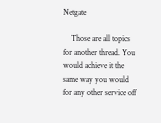Netgate

    Those are all topics for another thread. You would achieve it the same way you would for any other service off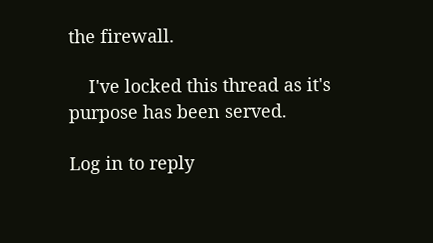the firewall.

    I've locked this thread as it's purpose has been served.

Log in to reply